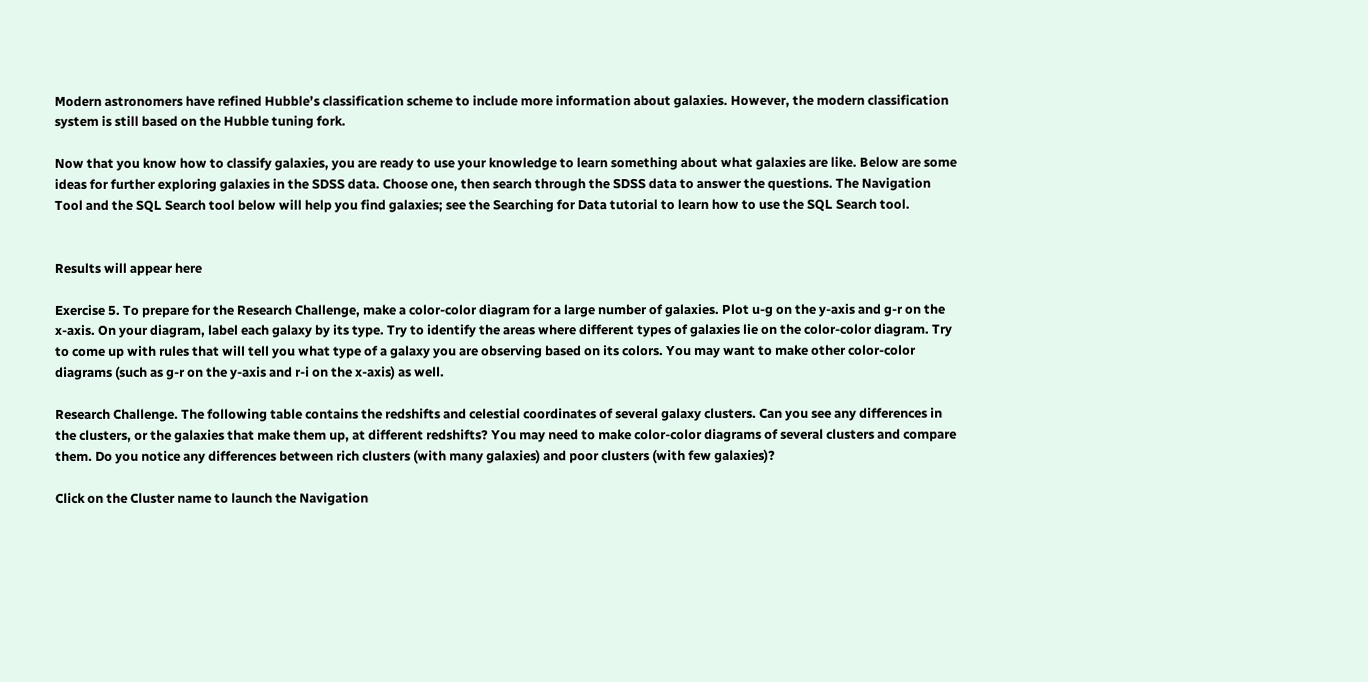Modern astronomers have refined Hubble’s classification scheme to include more information about galaxies. However, the modern classification system is still based on the Hubble tuning fork.

Now that you know how to classify galaxies, you are ready to use your knowledge to learn something about what galaxies are like. Below are some ideas for further exploring galaxies in the SDSS data. Choose one, then search through the SDSS data to answer the questions. The Navigation Tool and the SQL Search tool below will help you find galaxies; see the Searching for Data tutorial to learn how to use the SQL Search tool.


Results will appear here

Exercise 5. To prepare for the Research Challenge, make a color-color diagram for a large number of galaxies. Plot u-g on the y-axis and g-r on the x-axis. On your diagram, label each galaxy by its type. Try to identify the areas where different types of galaxies lie on the color-color diagram. Try to come up with rules that will tell you what type of a galaxy you are observing based on its colors. You may want to make other color-color diagrams (such as g-r on the y-axis and r-i on the x-axis) as well.

Research Challenge. The following table contains the redshifts and celestial coordinates of several galaxy clusters. Can you see any differences in the clusters, or the galaxies that make them up, at different redshifts? You may need to make color-color diagrams of several clusters and compare them. Do you notice any differences between rich clusters (with many galaxies) and poor clusters (with few galaxies)?

Click on the Cluster name to launch the Navigation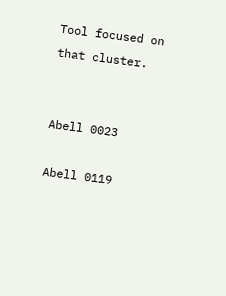Tool focused on that cluster.


Abell 0023

Abell 0119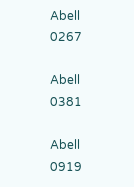Abell 0267

Abell 0381

Abell 0919